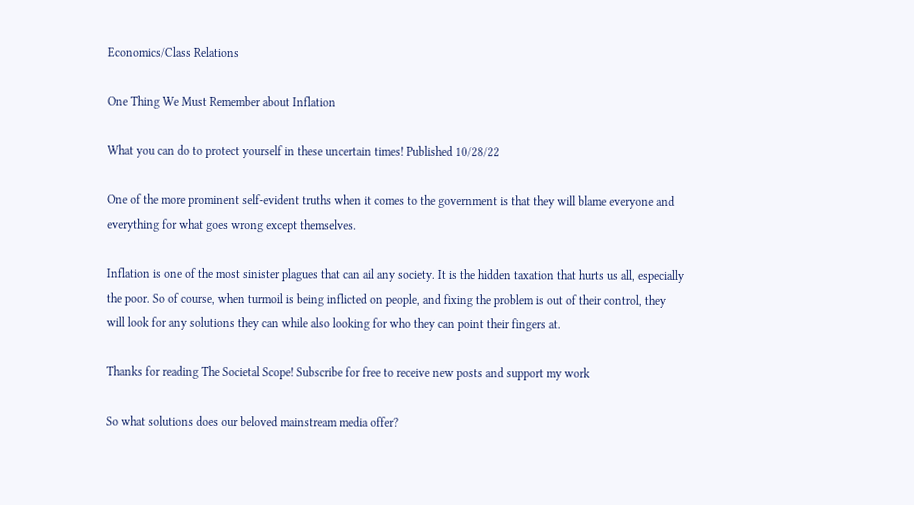Economics/Class Relations

One Thing We Must Remember about Inflation

What you can do to protect yourself in these uncertain times! Published 10/28/22

One of the more prominent self-evident truths when it comes to the government is that they will blame everyone and everything for what goes wrong except themselves.

Inflation is one of the most sinister plagues that can ail any society. It is the hidden taxation that hurts us all, especially the poor. So of course, when turmoil is being inflicted on people, and fixing the problem is out of their control, they will look for any solutions they can while also looking for who they can point their fingers at.

Thanks for reading The Societal Scope! Subscribe for free to receive new posts and support my work

So what solutions does our beloved mainstream media offer?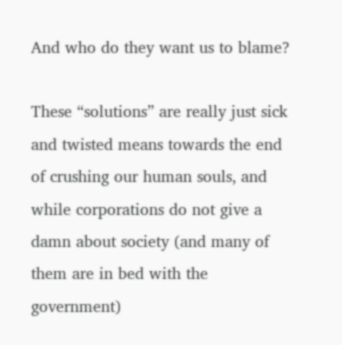And who do they want us to blame?

These “solutions” are really just sick and twisted means towards the end of crushing our human souls, and while corporations do not give a damn about society (and many of them are in bed with the government)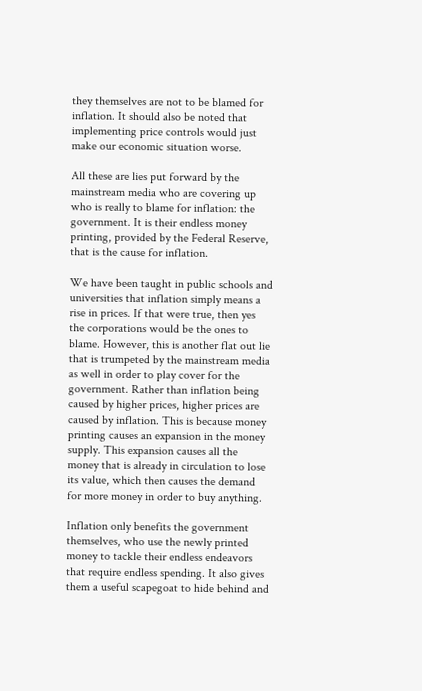they themselves are not to be blamed for inflation. It should also be noted that implementing price controls would just make our economic situation worse.

All these are lies put forward by the mainstream media who are covering up who is really to blame for inflation: the government. It is their endless money printing, provided by the Federal Reserve, that is the cause for inflation.

We have been taught in public schools and universities that inflation simply means a rise in prices. If that were true, then yes the corporations would be the ones to blame. However, this is another flat out lie that is trumpeted by the mainstream media as well in order to play cover for the government. Rather than inflation being caused by higher prices, higher prices are caused by inflation. This is because money printing causes an expansion in the money supply. This expansion causes all the money that is already in circulation to lose its value, which then causes the demand for more money in order to buy anything.

Inflation only benefits the government themselves, who use the newly printed money to tackle their endless endeavors that require endless spending. It also gives them a useful scapegoat to hide behind and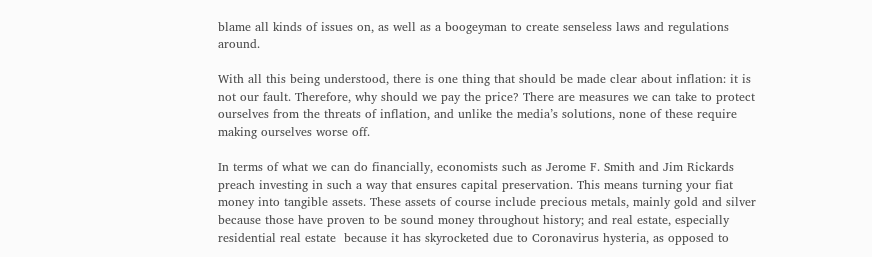blame all kinds of issues on, as well as a boogeyman to create senseless laws and regulations around.

With all this being understood, there is one thing that should be made clear about inflation: it is not our fault. Therefore, why should we pay the price? There are measures we can take to protect ourselves from the threats of inflation, and unlike the media’s solutions, none of these require making ourselves worse off.

In terms of what we can do financially, economists such as Jerome F. Smith and Jim Rickards preach investing in such a way that ensures capital preservation. This means turning your fiat money into tangible assets. These assets of course include precious metals, mainly gold and silver because those have proven to be sound money throughout history; and real estate, especially residential real estate  because it has skyrocketed due to Coronavirus hysteria, as opposed to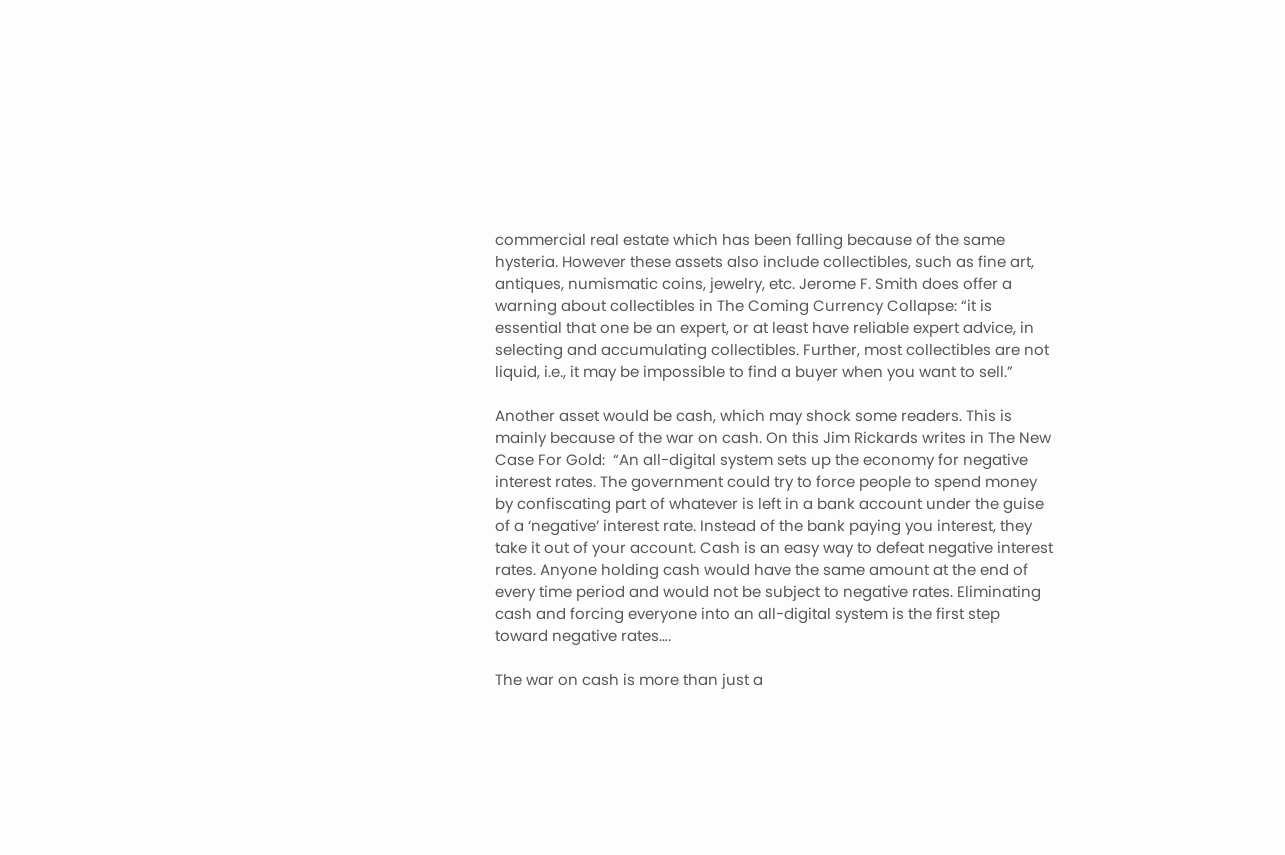commercial real estate which has been falling because of the same hysteria. However these assets also include collectibles, such as fine art, antiques, numismatic coins, jewelry, etc. Jerome F. Smith does offer a warning about collectibles in The Coming Currency Collapse: “it is essential that one be an expert, or at least have reliable expert advice, in selecting and accumulating collectibles. Further, most collectibles are not liquid, i.e., it may be impossible to find a buyer when you want to sell.”

Another asset would be cash, which may shock some readers. This is mainly because of the war on cash. On this Jim Rickards writes in The New Case For Gold:  “An all-digital system sets up the economy for negative interest rates. The government could try to force people to spend money by confiscating part of whatever is left in a bank account under the guise of a ‘negative’ interest rate. Instead of the bank paying you interest, they take it out of your account. Cash is an easy way to defeat negative interest rates. Anyone holding cash would have the same amount at the end of every time period and would not be subject to negative rates. Eliminating cash and forcing everyone into an all-digital system is the first step toward negative rates….

The war on cash is more than just a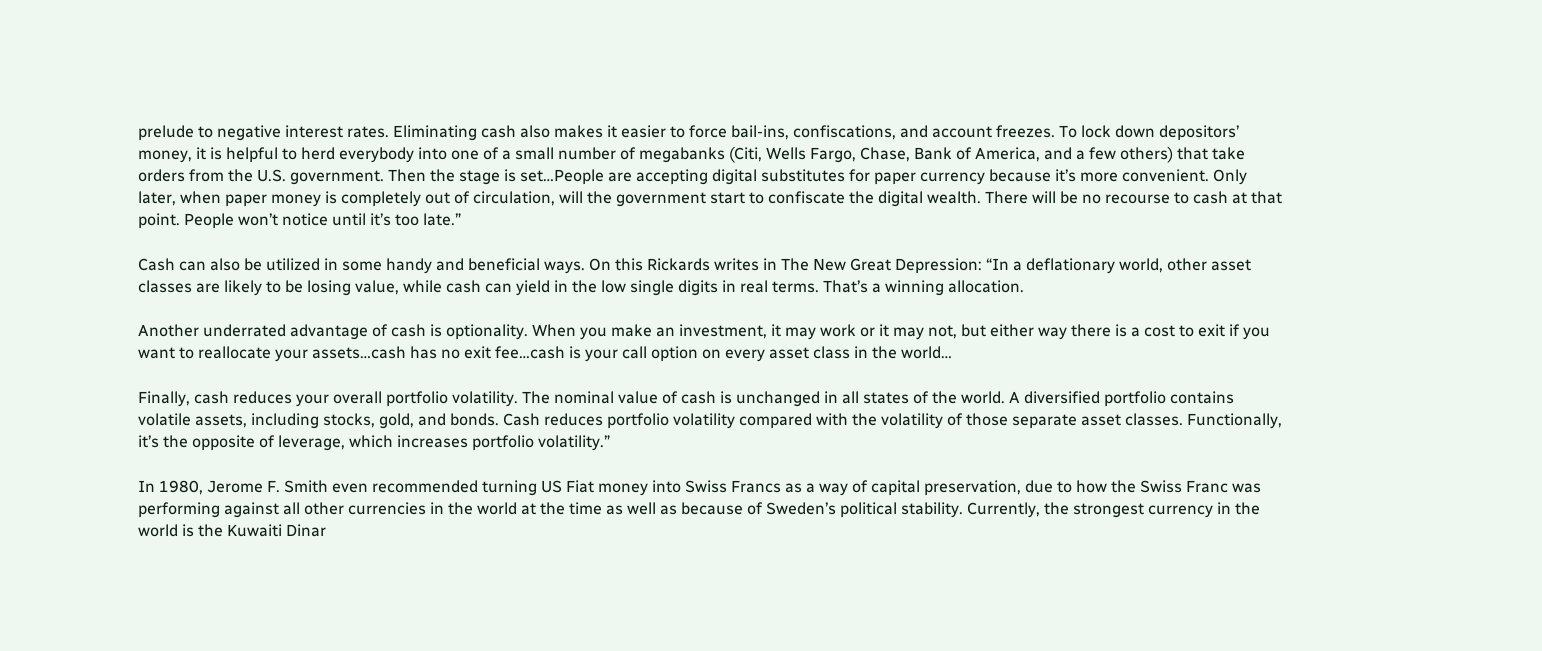prelude to negative interest rates. Eliminating cash also makes it easier to force bail-ins, confiscations, and account freezes. To lock down depositors’ money, it is helpful to herd everybody into one of a small number of megabanks (Citi, Wells Fargo, Chase, Bank of America, and a few others) that take orders from the U.S. government. Then the stage is set…People are accepting digital substitutes for paper currency because it’s more convenient. Only later, when paper money is completely out of circulation, will the government start to confiscate the digital wealth. There will be no recourse to cash at that point. People won’t notice until it’s too late.”

Cash can also be utilized in some handy and beneficial ways. On this Rickards writes in The New Great Depression: “In a deflationary world, other asset classes are likely to be losing value, while cash can yield in the low single digits in real terms. That’s a winning allocation.

Another underrated advantage of cash is optionality. When you make an investment, it may work or it may not, but either way there is a cost to exit if you want to reallocate your assets…cash has no exit fee…cash is your call option on every asset class in the world…

Finally, cash reduces your overall portfolio volatility. The nominal value of cash is unchanged in all states of the world. A diversified portfolio contains volatile assets, including stocks, gold, and bonds. Cash reduces portfolio volatility compared with the volatility of those separate asset classes. Functionally, it’s the opposite of leverage, which increases portfolio volatility.”

In 1980, Jerome F. Smith even recommended turning US Fiat money into Swiss Francs as a way of capital preservation, due to how the Swiss Franc was performing against all other currencies in the world at the time as well as because of Sweden’s political stability. Currently, the strongest currency in the world is the Kuwaiti Dinar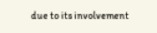due to its involvement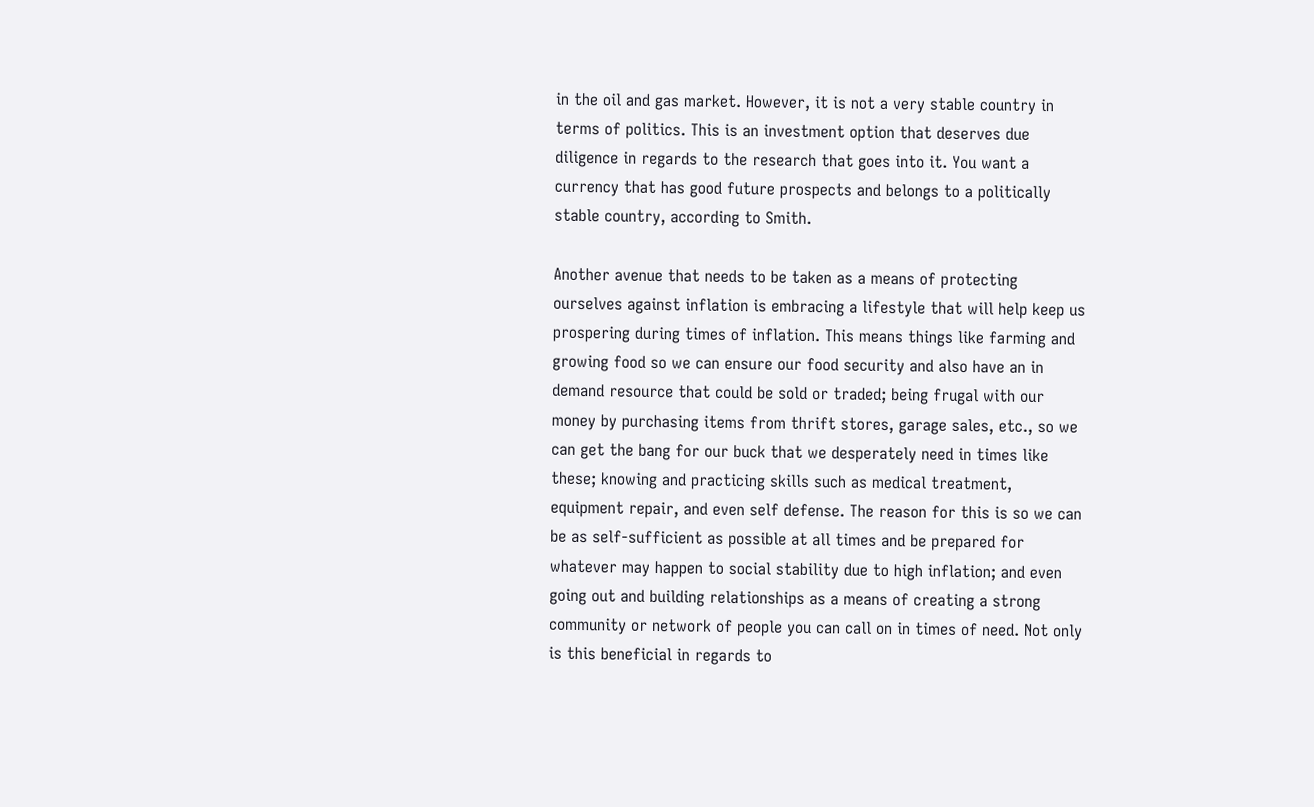in the oil and gas market. However, it is not a very stable country in terms of politics. This is an investment option that deserves due diligence in regards to the research that goes into it. You want a currency that has good future prospects and belongs to a politically stable country, according to Smith.

Another avenue that needs to be taken as a means of protecting ourselves against inflation is embracing a lifestyle that will help keep us prospering during times of inflation. This means things like farming and growing food so we can ensure our food security and also have an in demand resource that could be sold or traded; being frugal with our money by purchasing items from thrift stores, garage sales, etc., so we can get the bang for our buck that we desperately need in times like these; knowing and practicing skills such as medical treatment, equipment repair, and even self defense. The reason for this is so we can be as self-sufficient as possible at all times and be prepared for whatever may happen to social stability due to high inflation; and even going out and building relationships as a means of creating a strong community or network of people you can call on in times of need. Not only is this beneficial in regards to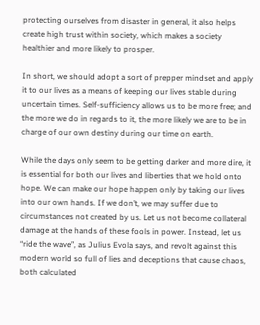protecting ourselves from disaster in general, it also helps create high trust within society, which makes a society healthier and more likely to prosper.

In short, we should adopt a sort of prepper mindset and apply it to our lives as a means of keeping our lives stable during uncertain times. Self-sufficiency allows us to be more free; and the more we do in regards to it, the more likely we are to be in charge of our own destiny during our time on earth.

While the days only seem to be getting darker and more dire, it is essential for both our lives and liberties that we hold onto hope. We can make our hope happen only by taking our lives into our own hands. If we don’t, we may suffer due to circumstances not created by us. Let us not become collateral damage at the hands of these fools in power. Instead, let us “ride the wave”, as Julius Evola says, and revolt against this modern world so full of lies and deceptions that cause chaos, both calculated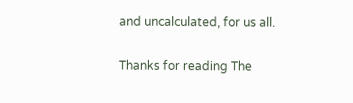and uncalculated, for us all.

Thanks for reading The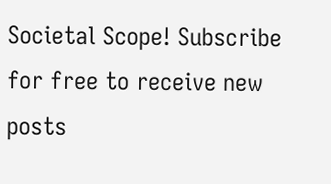Societal Scope! Subscribe for free to receive new posts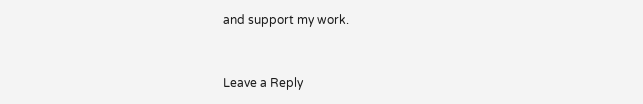and support my work.


Leave a Reply